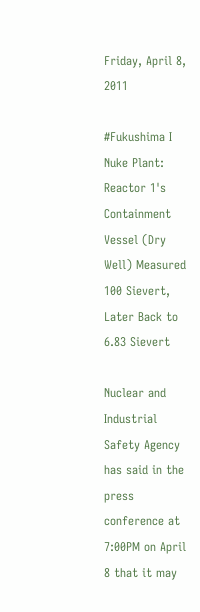Friday, April 8, 2011

#Fukushima I Nuke Plant: Reactor 1's Containment Vessel (Dry Well) Measured 100 Sievert, Later Back to 6.83 Sievert

Nuclear and Industrial Safety Agency has said in the press conference at 7:00PM on April 8 that it may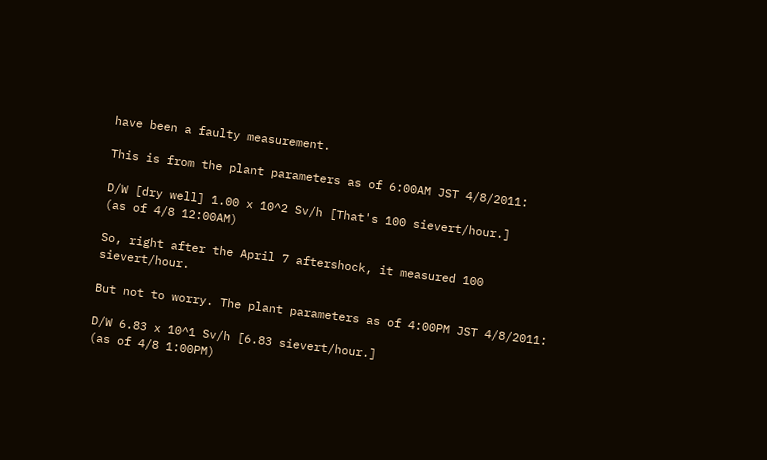have been a faulty measurement.

This is from the plant parameters as of 6:00AM JST 4/8/2011:

D/W [dry well] 1.00 x 10^2 Sv/h [That's 100 sievert/hour.]
(as of 4/8 12:00AM)

So, right after the April 7 aftershock, it measured 100 sievert/hour.

But not to worry. The plant parameters as of 4:00PM JST 4/8/2011:

D/W 6.83 x 10^1 Sv/h [6.83 sievert/hour.]
(as of 4/8 1:00PM)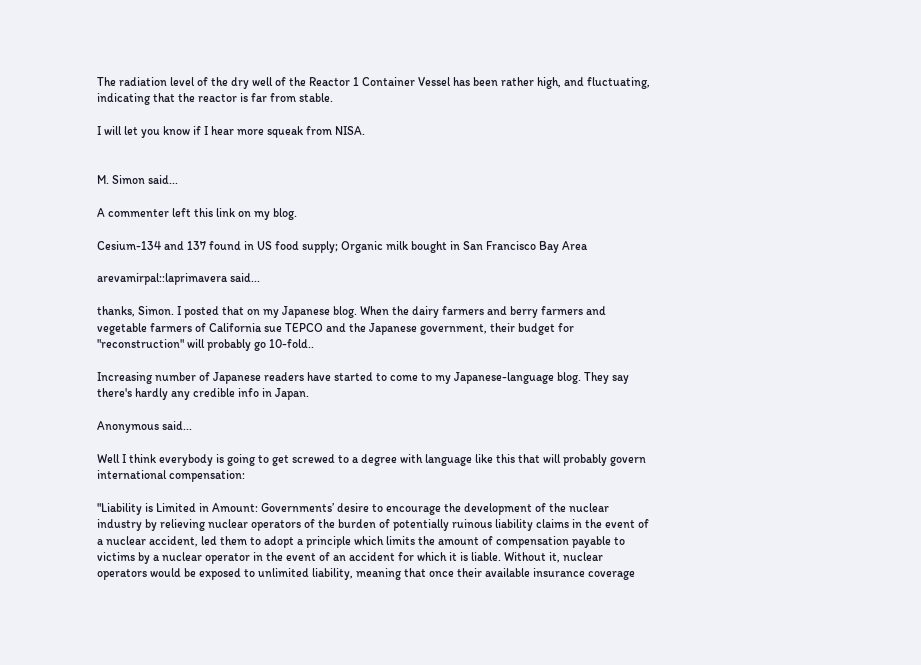The radiation level of the dry well of the Reactor 1 Container Vessel has been rather high, and fluctuating, indicating that the reactor is far from stable.

I will let you know if I hear more squeak from NISA.


M. Simon said...

A commenter left this link on my blog.

Cesium-134 and 137 found in US food supply; Organic milk bought in San Francisco Bay Area

arevamirpal::laprimavera said...

thanks, Simon. I posted that on my Japanese blog. When the dairy farmers and berry farmers and vegetable farmers of California sue TEPCO and the Japanese government, their budget for "reconstruction" will probably go 10-fold..

Increasing number of Japanese readers have started to come to my Japanese-language blog. They say there's hardly any credible info in Japan.

Anonymous said...

Well I think everybody is going to get screwed to a degree with language like this that will probably govern international compensation:

"Liability is Limited in Amount: Governments’ desire to encourage the development of the nuclear industry by relieving nuclear operators of the burden of potentially ruinous liability claims in the event of a nuclear accident, led them to adopt a principle which limits the amount of compensation payable to victims by a nuclear operator in the event of an accident for which it is liable. Without it, nuclear operators would be exposed to unlimited liability, meaning that once their available insurance coverage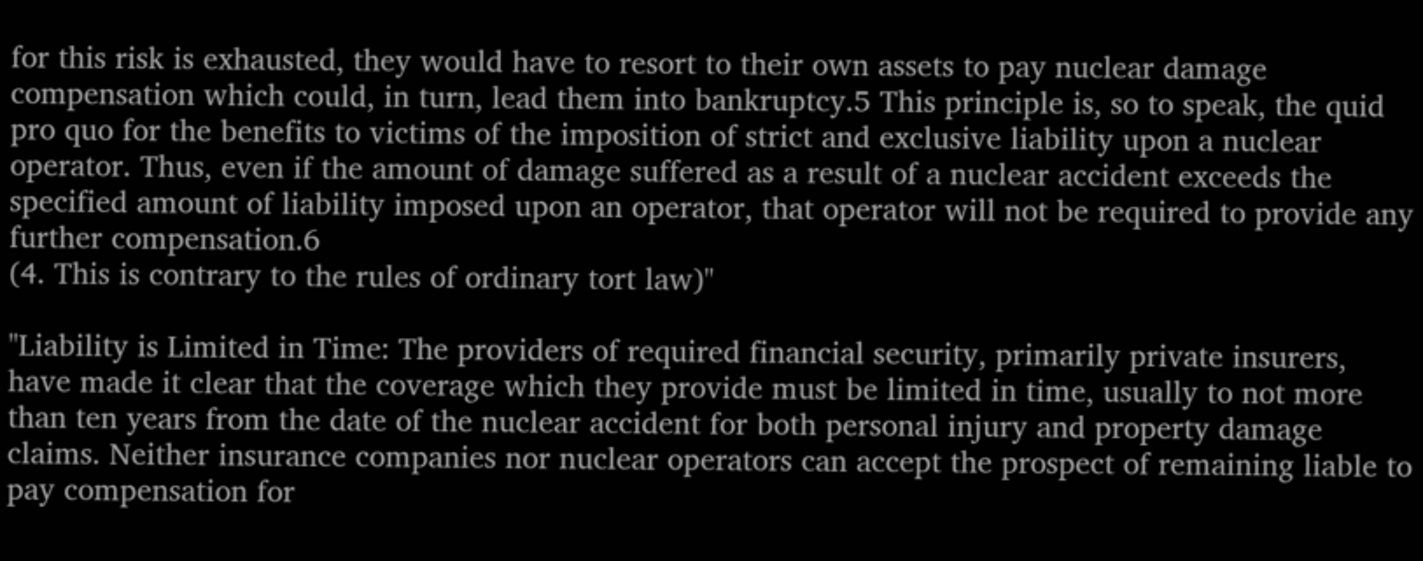for this risk is exhausted, they would have to resort to their own assets to pay nuclear damage compensation which could, in turn, lead them into bankruptcy.5 This principle is, so to speak, the quid pro quo for the benefits to victims of the imposition of strict and exclusive liability upon a nuclear operator. Thus, even if the amount of damage suffered as a result of a nuclear accident exceeds the specified amount of liability imposed upon an operator, that operator will not be required to provide any further compensation.6
(4. This is contrary to the rules of ordinary tort law)"

"Liability is Limited in Time: The providers of required financial security, primarily private insurers, have made it clear that the coverage which they provide must be limited in time, usually to not more than ten years from the date of the nuclear accident for both personal injury and property damage claims. Neither insurance companies nor nuclear operators can accept the prospect of remaining liable to pay compensation for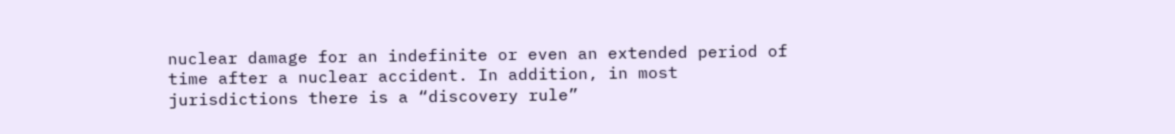nuclear damage for an indefinite or even an extended period of time after a nuclear accident. In addition, in most jurisdictions there is a “discovery rule”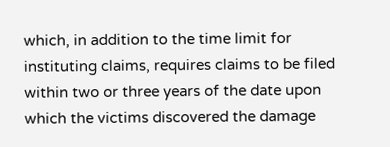which, in addition to the time limit for instituting claims, requires claims to be filed within two or three years of the date upon which the victims discovered the damage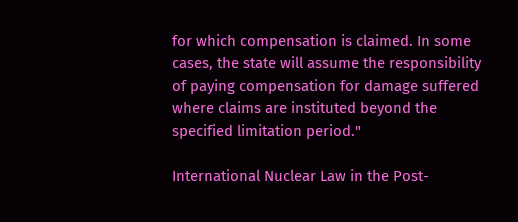for which compensation is claimed. In some cases, the state will assume the responsibility of paying compensation for damage suffered where claims are instituted beyond the specified limitation period."

International Nuclear Law in the Post-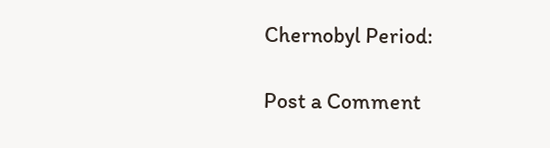Chernobyl Period:

Post a Comment